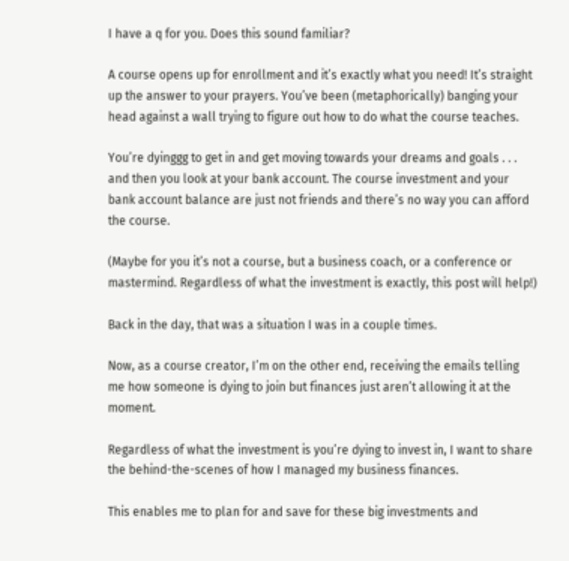I have a q for you. Does this sound familiar?

A course opens up for enrollment and it’s exactly what you need! It’s straight up the answer to your prayers. You’ve been (metaphorically) banging your head against a wall trying to figure out how to do what the course teaches.

You’re dyinggg to get in and get moving towards your dreams and goals . . . and then you look at your bank account. The course investment and your bank account balance are just not friends and there’s no way you can afford the course.

(Maybe for you it’s not a course, but a business coach, or a conference or mastermind. Regardless of what the investment is exactly, this post will help!)

Back in the day, that was a situation I was in a couple times.

Now, as a course creator, I’m on the other end, receiving the emails telling me how someone is dying to join but finances just aren’t allowing it at the moment.

Regardless of what the investment is you’re dying to invest in, I want to share the behind-the-scenes of how I managed my business finances.

This enables me to plan for and save for these big investments and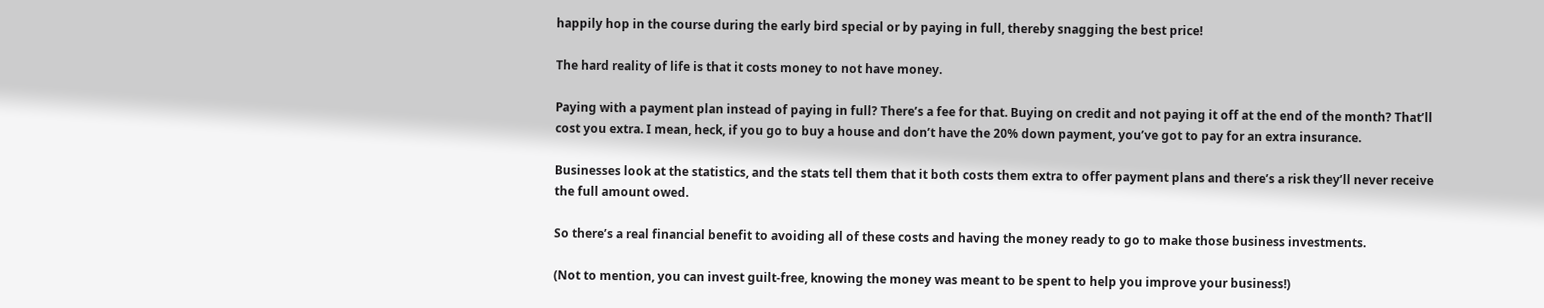happily hop in the course during the early bird special or by paying in full, thereby snagging the best price!

The hard reality of life is that it costs money to not have money.

Paying with a payment plan instead of paying in full? There’s a fee for that. Buying on credit and not paying it off at the end of the month? That’ll cost you extra. I mean, heck, if you go to buy a house and don’t have the 20% down payment, you’ve got to pay for an extra insurance.

Businesses look at the statistics, and the stats tell them that it both costs them extra to offer payment plans and there’s a risk they’ll never receive the full amount owed.

So there’s a real financial benefit to avoiding all of these costs and having the money ready to go to make those business investments.

(Not to mention, you can invest guilt-free, knowing the money was meant to be spent to help you improve your business!)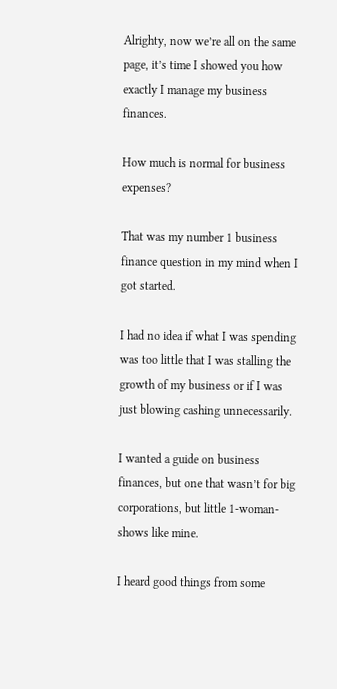Alrighty, now we’re all on the same page, it’s time I showed you how exactly I manage my business finances.

How much is normal for business expenses?

That was my number 1 business finance question in my mind when I got started.

I had no idea if what I was spending was too little that I was stalling the growth of my business or if I was just blowing cashing unnecessarily.

I wanted a guide on business finances, but one that wasn’t for big corporations, but little 1-woman-shows like mine.

I heard good things from some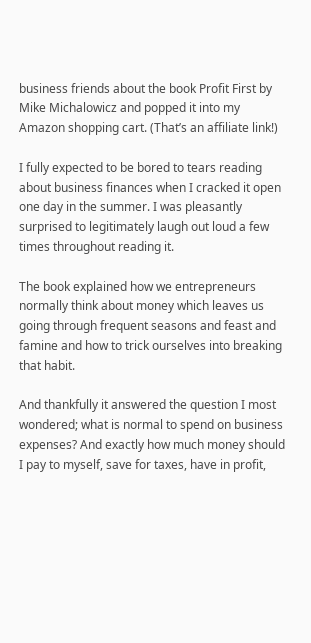business friends about the book Profit First by Mike Michalowicz and popped it into my Amazon shopping cart. (That’s an affiliate link!)

I fully expected to be bored to tears reading about business finances when I cracked it open one day in the summer. I was pleasantly surprised to legitimately laugh out loud a few times throughout reading it.

The book explained how we entrepreneurs normally think about money which leaves us going through frequent seasons and feast and famine and how to trick ourselves into breaking that habit.

And thankfully it answered the question I most wondered; what is normal to spend on business expenses? And exactly how much money should I pay to myself, save for taxes, have in profit,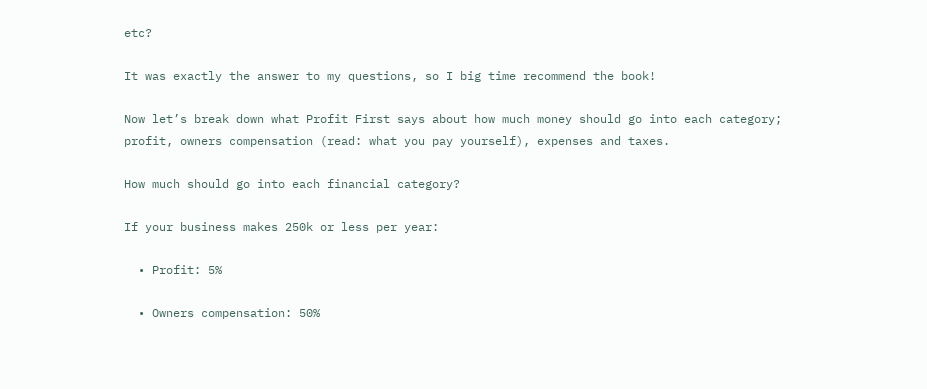etc?

It was exactly the answer to my questions, so I big time recommend the book!

Now let’s break down what Profit First says about how much money should go into each category; profit, owners compensation (read: what you pay yourself), expenses and taxes.

How much should go into each financial category?

If your business makes 250k or less per year:

  • Profit: 5%

  • Owners compensation: 50%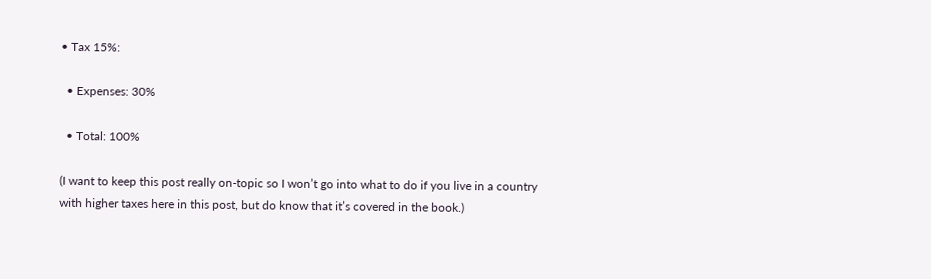• Tax 15%:

  • Expenses: 30%

  • Total: 100%

(I want to keep this post really on-topic so I won’t go into what to do if you live in a country with higher taxes here in this post, but do know that it’s covered in the book.)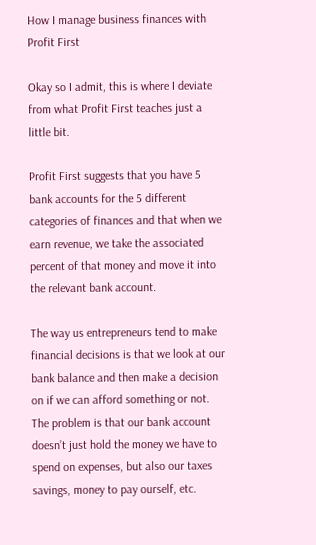How I manage business finances with Profit First

Okay so I admit, this is where I deviate from what Profit First teaches just a little bit.

Profit First suggests that you have 5 bank accounts for the 5 different categories of finances and that when we earn revenue, we take the associated percent of that money and move it into the relevant bank account.

The way us entrepreneurs tend to make financial decisions is that we look at our bank balance and then make a decision on if we can afford something or not. The problem is that our bank account doesn’t just hold the money we have to spend on expenses, but also our taxes savings, money to pay ourself, etc.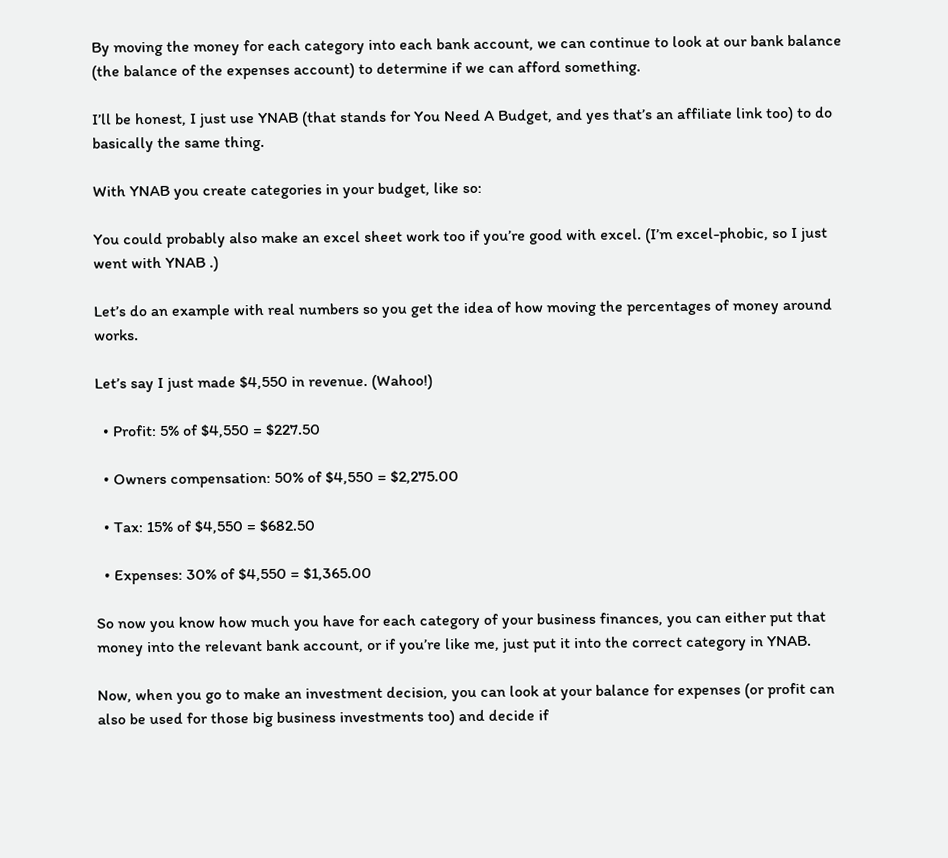By moving the money for each category into each bank account, we can continue to look at our bank balance (the balance of the expenses account) to determine if we can afford something.

I’ll be honest, I just use YNAB (that stands for You Need A Budget, and yes that’s an affiliate link too) to do basically the same thing.

With YNAB you create categories in your budget, like so:

You could probably also make an excel sheet work too if you’re good with excel. (I’m excel-phobic, so I just went with YNAB .)

Let’s do an example with real numbers so you get the idea of how moving the percentages of money around works.

Let’s say I just made $4,550 in revenue. (Wahoo!)

  • Profit: 5% of $4,550 = $227.50

  • Owners compensation: 50% of $4,550 = $2,275.00

  • Tax: 15% of $4,550 = $682.50

  • Expenses: 30% of $4,550 = $1,365.00

So now you know how much you have for each category of your business finances, you can either put that money into the relevant bank account, or if you’re like me, just put it into the correct category in YNAB.

Now, when you go to make an investment decision, you can look at your balance for expenses (or profit can also be used for those big business investments too) and decide if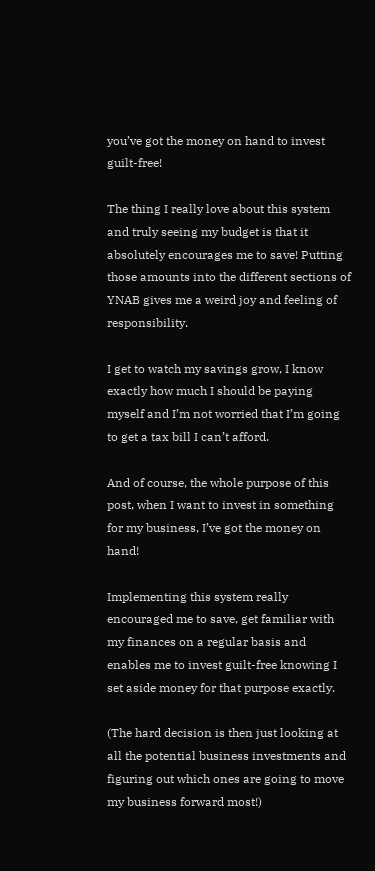you’ve got the money on hand to invest guilt-free!

The thing I really love about this system and truly seeing my budget is that it absolutely encourages me to save! Putting those amounts into the different sections of YNAB gives me a weird joy and feeling of responsibility.

I get to watch my savings grow, I know exactly how much I should be paying myself and I’m not worried that I’m going to get a tax bill I can’t afford.

And of course, the whole purpose of this post, when I want to invest in something for my business, I’ve got the money on hand!

Implementing this system really encouraged me to save, get familiar with my finances on a regular basis and enables me to invest guilt-free knowing I set aside money for that purpose exactly.

(The hard decision is then just looking at all the potential business investments and figuring out which ones are going to move my business forward most!)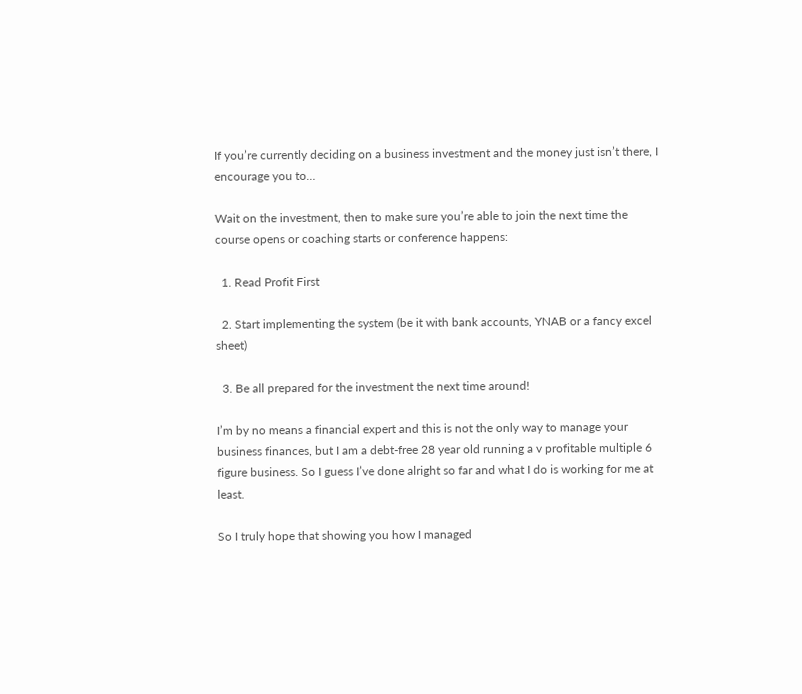If you’re currently deciding on a business investment and the money just isn’t there, I encourage you to…

Wait on the investment, then to make sure you’re able to join the next time the course opens or coaching starts or conference happens:

  1. Read Profit First

  2. Start implementing the system (be it with bank accounts, YNAB or a fancy excel sheet)

  3. Be all prepared for the investment the next time around!

I’m by no means a financial expert and this is not the only way to manage your business finances, but I am a debt-free 28 year old running a v profitable multiple 6 figure business. So I guess I’ve done alright so far and what I do is working for me at least.

So I truly hope that showing you how I managed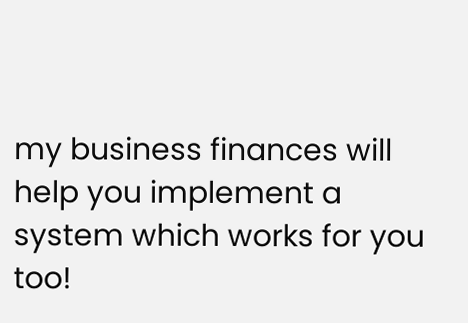my business finances will help you implement a system which works for you too!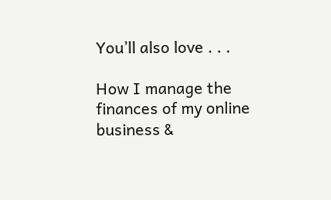You’ll also love . . .

How I manage the finances of my online business &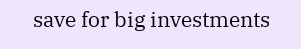save for big investments